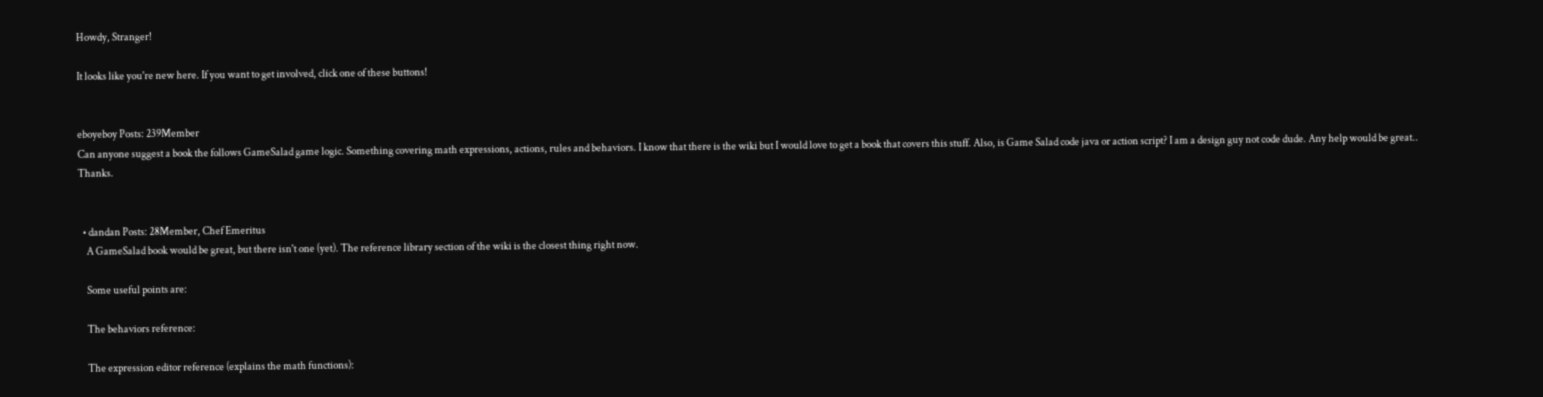Howdy, Stranger!

It looks like you're new here. If you want to get involved, click one of these buttons!


eboyeboy Posts: 239Member
Can anyone suggest a book the follows GameSalad game logic. Something covering math expressions, actions, rules and behaviors. I know that there is the wiki but I would love to get a book that covers this stuff. Also, is Game Salad code java or action script? I am a design guy not code dude. Any help would be great.. Thanks.


  • dandan Posts: 28Member, Chef Emeritus
    A GameSalad book would be great, but there isn't one (yet). The reference library section of the wiki is the closest thing right now.

    Some useful points are:

    The behaviors reference:

    The expression editor reference (explains the math functions):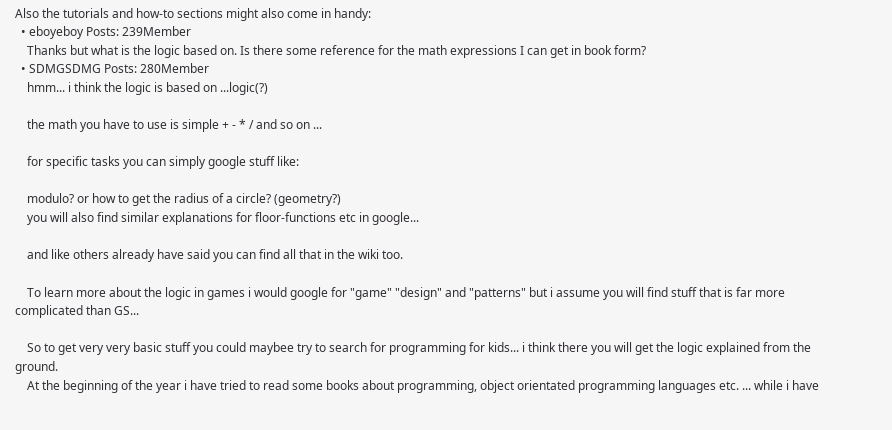Also the tutorials and how-to sections might also come in handy:
  • eboyeboy Posts: 239Member
    Thanks but what is the logic based on. Is there some reference for the math expressions I can get in book form?
  • SDMGSDMG Posts: 280Member
    hmm... i think the logic is based on ...logic(?)

    the math you have to use is simple + - * / and so on ...

    for specific tasks you can simply google stuff like:

    modulo? or how to get the radius of a circle? (geometry?)
    you will also find similar explanations for floor-functions etc in google...

    and like others already have said you can find all that in the wiki too.

    To learn more about the logic in games i would google for "game" "design" and "patterns" but i assume you will find stuff that is far more complicated than GS...

    So to get very very basic stuff you could maybee try to search for programming for kids... i think there you will get the logic explained from the ground.
    At the beginning of the year i have tried to read some books about programming, object orientated programming languages etc. ... while i have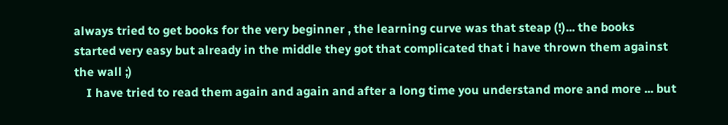always tried to get books for the very beginner , the learning curve was that steap (!)... the books started very easy but already in the middle they got that complicated that i have thrown them against the wall ;)
    I have tried to read them again and again and after a long time you understand more and more ... but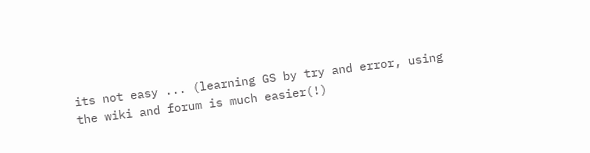its not easy ... (learning GS by try and error, using the wiki and forum is much easier(!)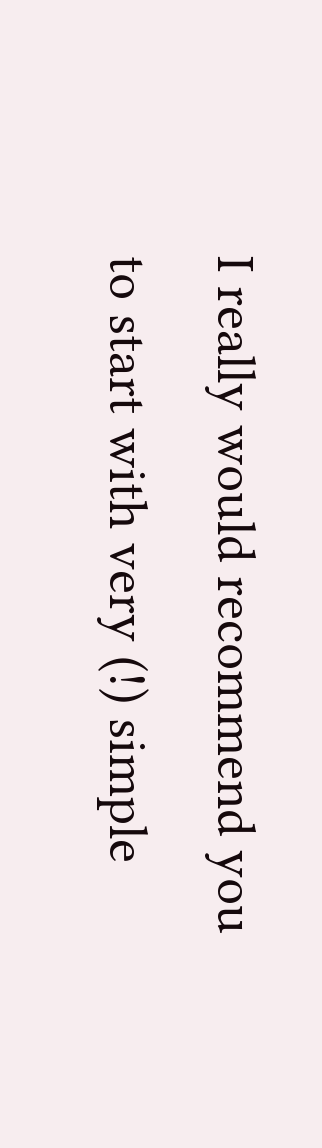I really would recommend you to start with very (!) simple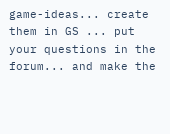game-ideas... create them in GS ... put your questions in the forum... and make the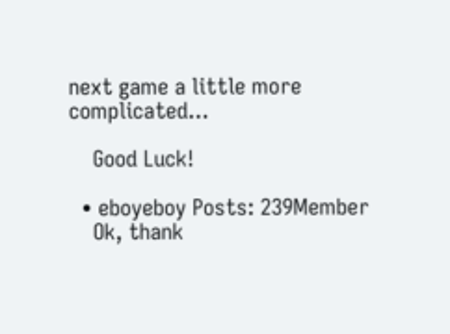next game a little more complicated...

    Good Luck!

  • eboyeboy Posts: 239Member
    Ok, thank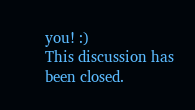you! :)
This discussion has been closed.